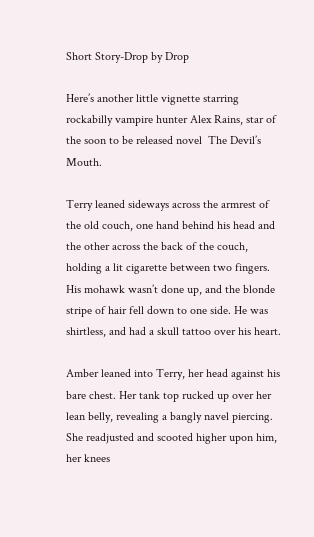Short Story-Drop by Drop

Here’s another little vignette starring rockabilly vampire hunter Alex Rains, star of the soon to be released novel  The Devil’s Mouth.

Terry leaned sideways across the armrest of the old couch, one hand behind his head and the other across the back of the couch, holding a lit cigarette between two fingers. His mohawk wasn’t done up, and the blonde stripe of hair fell down to one side. He was shirtless, and had a skull tattoo over his heart.

Amber leaned into Terry, her head against his bare chest. Her tank top rucked up over her lean belly, revealing a bangly navel piercing. She readjusted and scooted higher upon him, her knees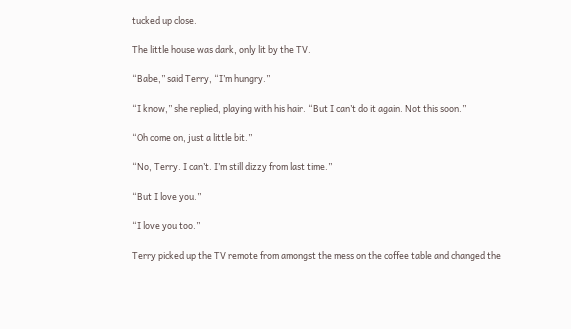tucked up close.

The little house was dark, only lit by the TV.

“Babe,” said Terry, “I’m hungry.”

“I know,” she replied, playing with his hair. “But I can’t do it again. Not this soon.”

“Oh come on, just a little bit.”

“No, Terry. I can’t. I’m still dizzy from last time.”

“But I love you.”

“I love you too.”

Terry picked up the TV remote from amongst the mess on the coffee table and changed the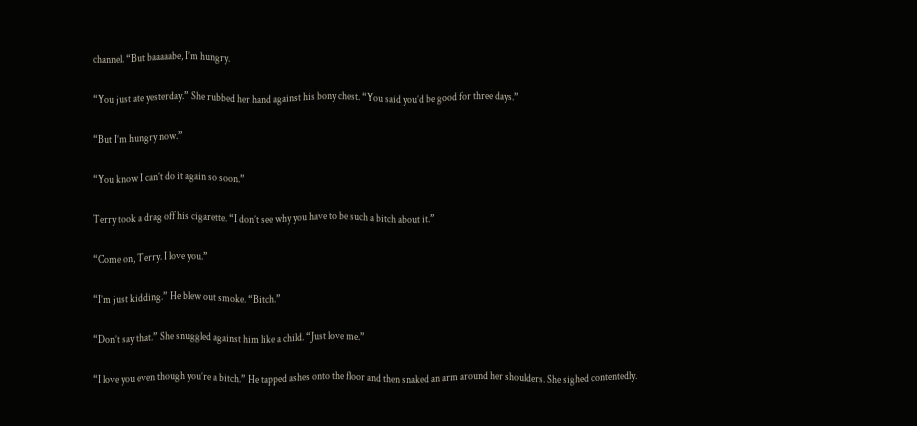channel. “But baaaaabe, I’m hungry.

“You just ate yesterday.” She rubbed her hand against his bony chest. “You said you’d be good for three days.”

“But I’m hungry now.”

“You know I can’t do it again so soon.”

Terry took a drag off his cigarette. “I don’t see why you have to be such a bitch about it.”

“Come on, Terry. I love you.”

“I’m just kidding.” He blew out smoke. “Bitch.”

“Don’t say that.” She snuggled against him like a child. “Just love me.”

“I love you even though you’re a bitch.” He tapped ashes onto the floor and then snaked an arm around her shoulders. She sighed contentedly.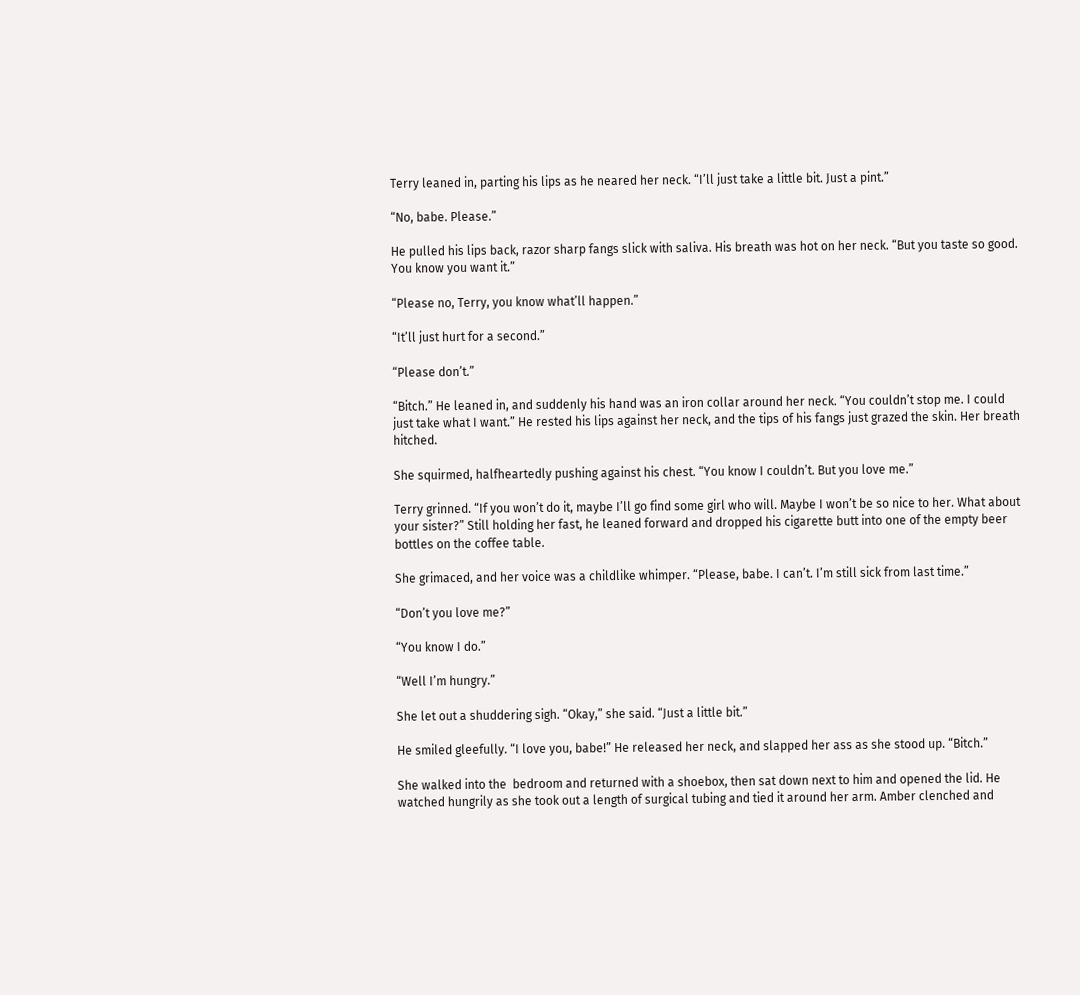Terry leaned in, parting his lips as he neared her neck. “I’ll just take a little bit. Just a pint.”

“No, babe. Please.”

He pulled his lips back, razor sharp fangs slick with saliva. His breath was hot on her neck. “But you taste so good. You know you want it.”

“Please no, Terry, you know what’ll happen.”

“It’ll just hurt for a second.”

“Please don’t.”

“Bitch.” He leaned in, and suddenly his hand was an iron collar around her neck. “You couldn’t stop me. I could just take what I want.” He rested his lips against her neck, and the tips of his fangs just grazed the skin. Her breath hitched.

She squirmed, halfheartedly pushing against his chest. “You know I couldn’t. But you love me.”

Terry grinned. “If you won’t do it, maybe I’ll go find some girl who will. Maybe I won’t be so nice to her. What about your sister?” Still holding her fast, he leaned forward and dropped his cigarette butt into one of the empty beer bottles on the coffee table.

She grimaced, and her voice was a childlike whimper. “Please, babe. I can’t. I’m still sick from last time.”

“Don’t you love me?”

“You know I do.”

“Well I’m hungry.”

She let out a shuddering sigh. “Okay,” she said. “Just a little bit.”

He smiled gleefully. “I love you, babe!” He released her neck, and slapped her ass as she stood up. “Bitch.”

She walked into the  bedroom and returned with a shoebox, then sat down next to him and opened the lid. He watched hungrily as she took out a length of surgical tubing and tied it around her arm. Amber clenched and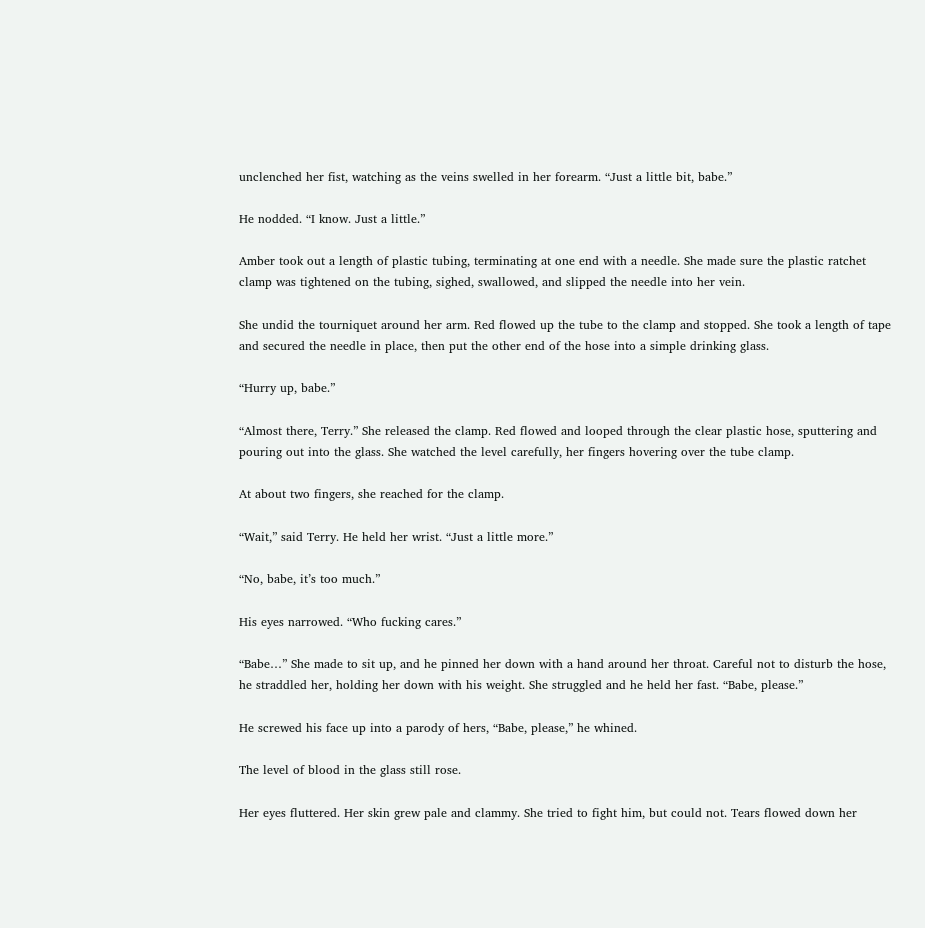unclenched her fist, watching as the veins swelled in her forearm. “Just a little bit, babe.”

He nodded. “I know. Just a little.”

Amber took out a length of plastic tubing, terminating at one end with a needle. She made sure the plastic ratchet clamp was tightened on the tubing, sighed, swallowed, and slipped the needle into her vein.

She undid the tourniquet around her arm. Red flowed up the tube to the clamp and stopped. She took a length of tape and secured the needle in place, then put the other end of the hose into a simple drinking glass.

“Hurry up, babe.”

“Almost there, Terry.” She released the clamp. Red flowed and looped through the clear plastic hose, sputtering and pouring out into the glass. She watched the level carefully, her fingers hovering over the tube clamp.

At about two fingers, she reached for the clamp.

“Wait,” said Terry. He held her wrist. “Just a little more.”

“No, babe, it’s too much.”

His eyes narrowed. “Who fucking cares.”

“Babe…” She made to sit up, and he pinned her down with a hand around her throat. Careful not to disturb the hose, he straddled her, holding her down with his weight. She struggled and he held her fast. “Babe, please.”

He screwed his face up into a parody of hers, “Babe, please,” he whined.

The level of blood in the glass still rose.

Her eyes fluttered. Her skin grew pale and clammy. She tried to fight him, but could not. Tears flowed down her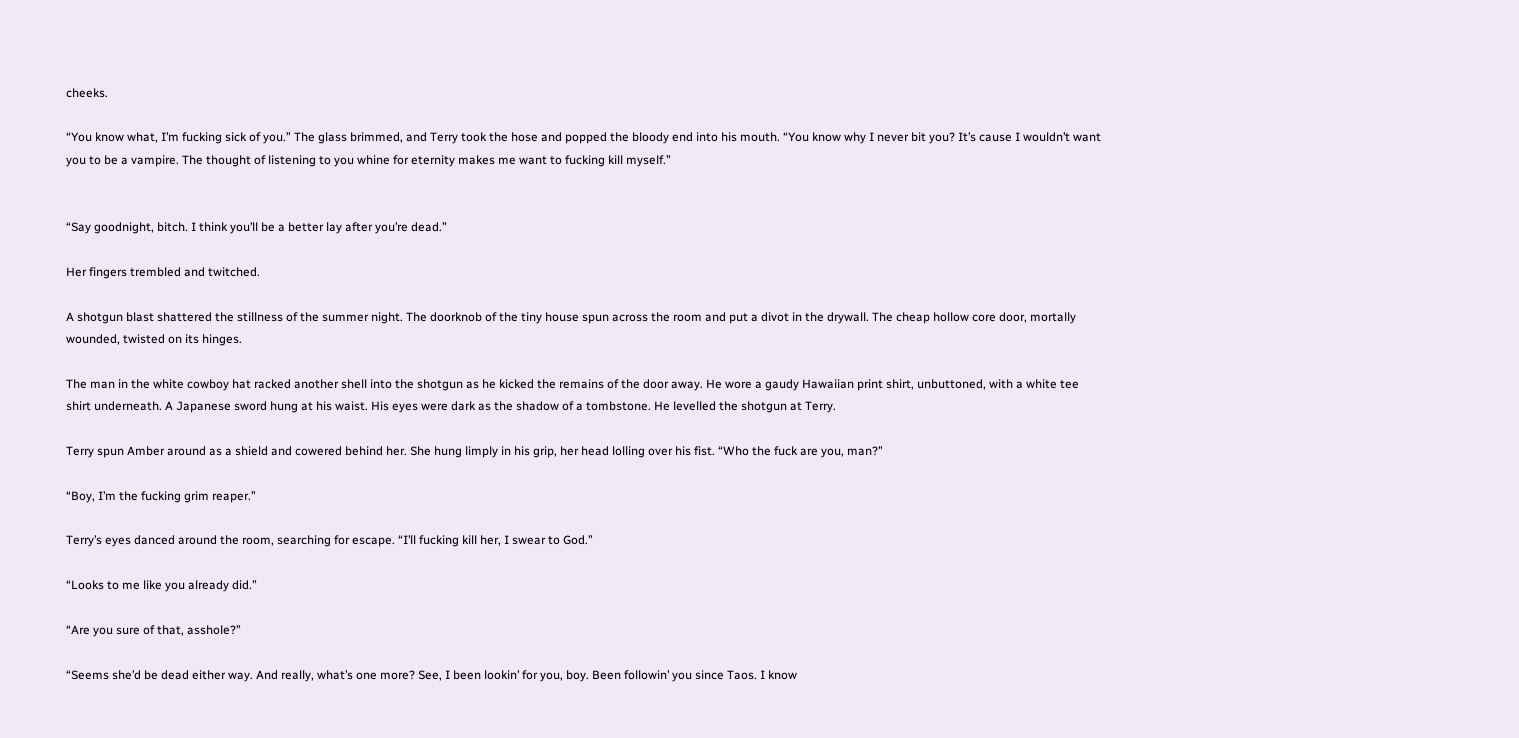cheeks.

“You know what, I’m fucking sick of you.” The glass brimmed, and Terry took the hose and popped the bloody end into his mouth. “You know why I never bit you? It’s cause I wouldn’t want you to be a vampire. The thought of listening to you whine for eternity makes me want to fucking kill myself.”


“Say goodnight, bitch. I think you’ll be a better lay after you’re dead.”

Her fingers trembled and twitched.

A shotgun blast shattered the stillness of the summer night. The doorknob of the tiny house spun across the room and put a divot in the drywall. The cheap hollow core door, mortally wounded, twisted on its hinges.

The man in the white cowboy hat racked another shell into the shotgun as he kicked the remains of the door away. He wore a gaudy Hawaiian print shirt, unbuttoned, with a white tee shirt underneath. A Japanese sword hung at his waist. His eyes were dark as the shadow of a tombstone. He levelled the shotgun at Terry.

Terry spun Amber around as a shield and cowered behind her. She hung limply in his grip, her head lolling over his fist. “Who the fuck are you, man?”

“Boy, I’m the fucking grim reaper.”

Terry’s eyes danced around the room, searching for escape. “I’ll fucking kill her, I swear to God.”

“Looks to me like you already did.”

“Are you sure of that, asshole?”

“Seems she’d be dead either way. And really, what’s one more? See, I been lookin’ for you, boy. Been followin’ you since Taos. I know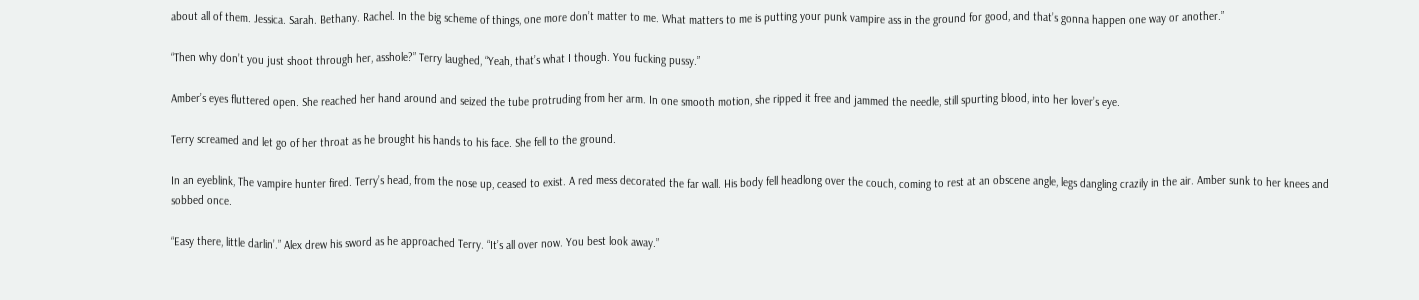about all of them. Jessica. Sarah. Bethany. Rachel. In the big scheme of things, one more don’t matter to me. What matters to me is putting your punk vampire ass in the ground for good, and that’s gonna happen one way or another.”

“Then why don’t you just shoot through her, asshole?” Terry laughed, “Yeah, that’s what I though. You fucking pussy.”

Amber’s eyes fluttered open. She reached her hand around and seized the tube protruding from her arm. In one smooth motion, she ripped it free and jammed the needle, still spurting blood, into her lover’s eye.

Terry screamed and let go of her throat as he brought his hands to his face. She fell to the ground.

In an eyeblink, The vampire hunter fired. Terry’s head, from the nose up, ceased to exist. A red mess decorated the far wall. His body fell headlong over the couch, coming to rest at an obscene angle, legs dangling crazily in the air. Amber sunk to her knees and sobbed once.

“Easy there, little darlin’.” Alex drew his sword as he approached Terry. “It’s all over now. You best look away.”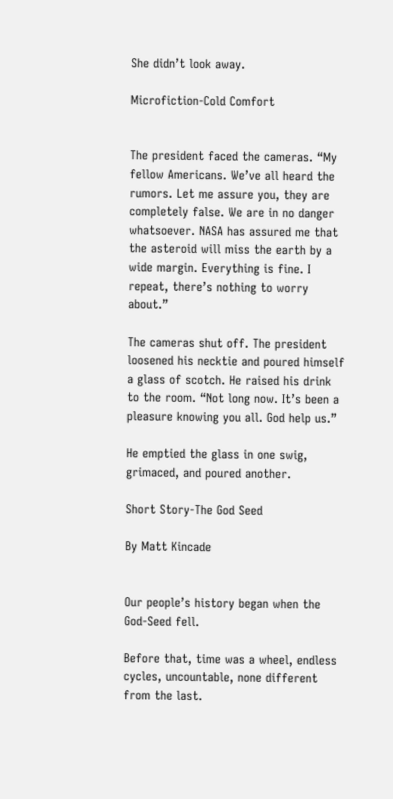She didn’t look away.

Microfiction-Cold Comfort


The president faced the cameras. “My fellow Americans. We’ve all heard the rumors. Let me assure you, they are completely false. We are in no danger whatsoever. NASA has assured me that the asteroid will miss the earth by a wide margin. Everything is fine. I repeat, there’s nothing to worry about.”

The cameras shut off. The president loosened his necktie and poured himself a glass of scotch. He raised his drink to the room. “Not long now. It’s been a pleasure knowing you all. God help us.”

He emptied the glass in one swig, grimaced, and poured another.

Short Story-The God Seed

By Matt Kincade


Our people’s history began when the God-Seed fell.

Before that, time was a wheel, endless cycles, uncountable, none different from the last.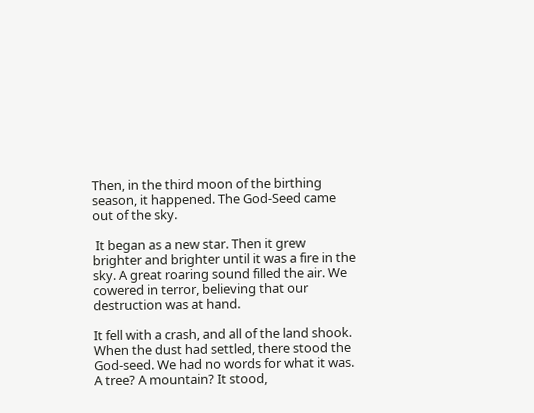Then, in the third moon of the birthing season, it happened. The God-Seed came out of the sky.

 It began as a new star. Then it grew brighter and brighter until it was a fire in the sky. A great roaring sound filled the air. We cowered in terror, believing that our destruction was at hand.

It fell with a crash, and all of the land shook. When the dust had settled, there stood the God-seed. We had no words for what it was. A tree? A mountain? It stood,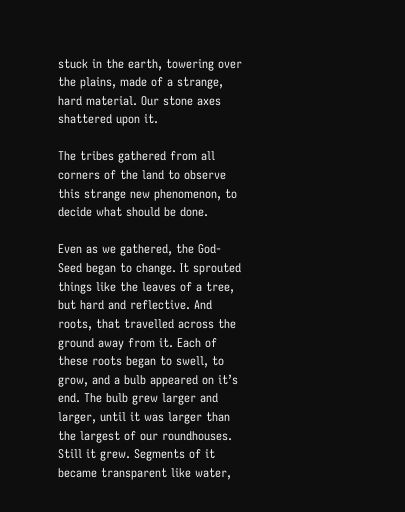stuck in the earth, towering over the plains, made of a strange, hard material. Our stone axes shattered upon it.

The tribes gathered from all corners of the land to observe this strange new phenomenon, to decide what should be done.

Even as we gathered, the God-Seed began to change. It sprouted things like the leaves of a tree, but hard and reflective. And roots, that travelled across the ground away from it. Each of these roots began to swell, to grow, and a bulb appeared on it’s end. The bulb grew larger and larger, until it was larger than the largest of our roundhouses. Still it grew. Segments of it became transparent like water,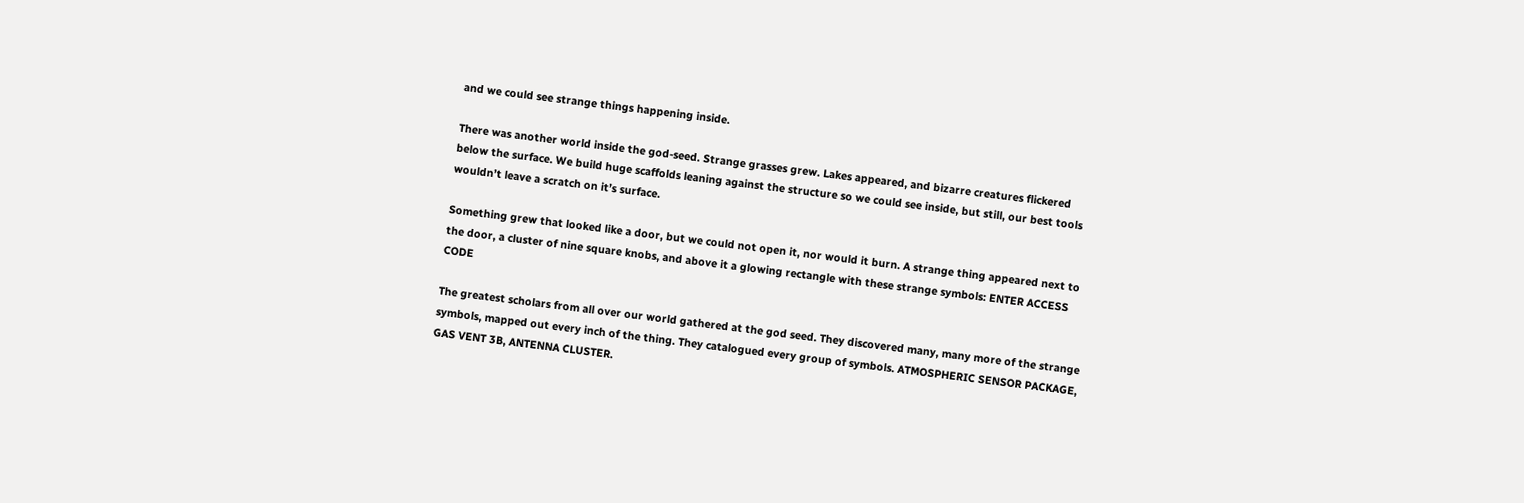and we could see strange things happening inside.

There was another world inside the god-seed. Strange grasses grew. Lakes appeared, and bizarre creatures flickered below the surface. We build huge scaffolds leaning against the structure so we could see inside, but still, our best tools wouldn’t leave a scratch on it’s surface.

Something grew that looked like a door, but we could not open it, nor would it burn. A strange thing appeared next to the door, a cluster of nine square knobs, and above it a glowing rectangle with these strange symbols: ENTER ACCESS CODE

The greatest scholars from all over our world gathered at the god seed. They discovered many, many more of the strange symbols, mapped out every inch of the thing. They catalogued every group of symbols. ATMOSPHERIC SENSOR PACKAGE, GAS VENT 3B, ANTENNA CLUSTER.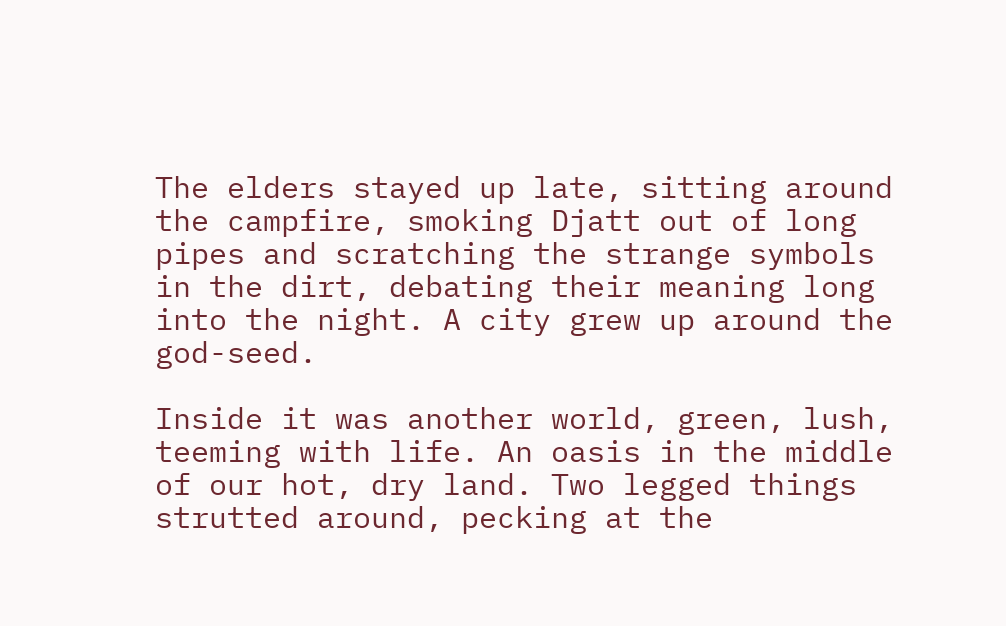The elders stayed up late, sitting around the campfire, smoking Djatt out of long pipes and scratching the strange symbols in the dirt, debating their meaning long into the night. A city grew up around the god-seed.

Inside it was another world, green, lush, teeming with life. An oasis in the middle of our hot, dry land. Two legged things strutted around, pecking at the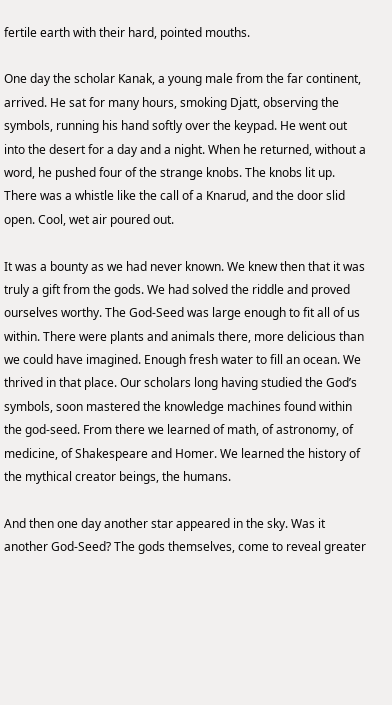fertile earth with their hard, pointed mouths.

One day the scholar Kanak, a young male from the far continent, arrived. He sat for many hours, smoking Djatt, observing the symbols, running his hand softly over the keypad. He went out into the desert for a day and a night. When he returned, without a word, he pushed four of the strange knobs. The knobs lit up. There was a whistle like the call of a Knarud, and the door slid open. Cool, wet air poured out.

It was a bounty as we had never known. We knew then that it was truly a gift from the gods. We had solved the riddle and proved ourselves worthy. The God-Seed was large enough to fit all of us within. There were plants and animals there, more delicious than we could have imagined. Enough fresh water to fill an ocean. We thrived in that place. Our scholars long having studied the God’s symbols, soon mastered the knowledge machines found within the god-seed. From there we learned of math, of astronomy, of medicine, of Shakespeare and Homer. We learned the history of the mythical creator beings, the humans.

And then one day another star appeared in the sky. Was it another God-Seed? The gods themselves, come to reveal greater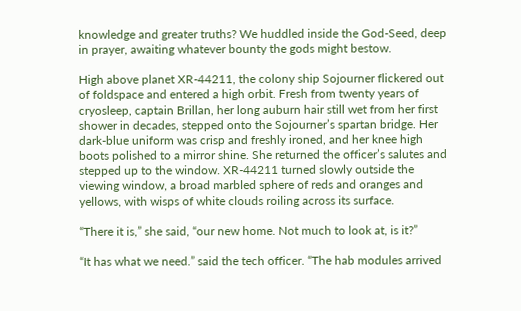knowledge and greater truths? We huddled inside the God-Seed, deep in prayer, awaiting whatever bounty the gods might bestow.

High above planet XR-44211, the colony ship Sojourner flickered out of foldspace and entered a high orbit. Fresh from twenty years of cryosleep, captain Brillan, her long auburn hair still wet from her first shower in decades, stepped onto the Sojourner’s spartan bridge. Her dark-blue uniform was crisp and freshly ironed, and her knee high boots polished to a mirror shine. She returned the officer’s salutes and stepped up to the window. XR-44211 turned slowly outside the viewing window, a broad marbled sphere of reds and oranges and yellows, with wisps of white clouds roiling across its surface.

“There it is,” she said, “our new home. Not much to look at, is it?”

“It has what we need.” said the tech officer. “The hab modules arrived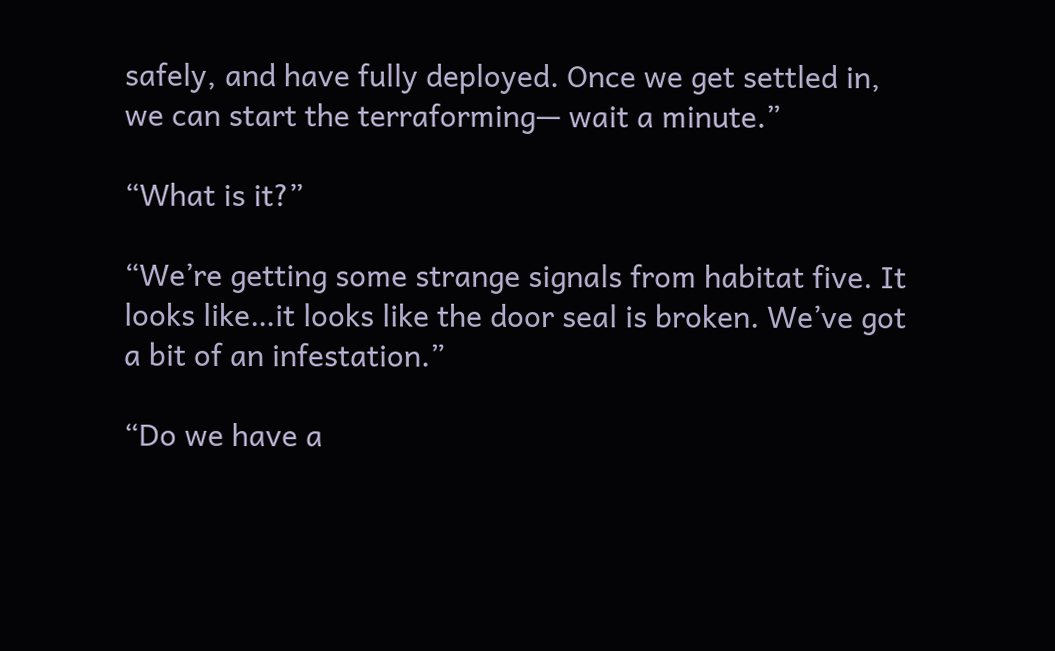safely, and have fully deployed. Once we get settled in, we can start the terraforming— wait a minute.”

“What is it?”

“We’re getting some strange signals from habitat five. It looks like…it looks like the door seal is broken. We’ve got a bit of an infestation.”

“Do we have a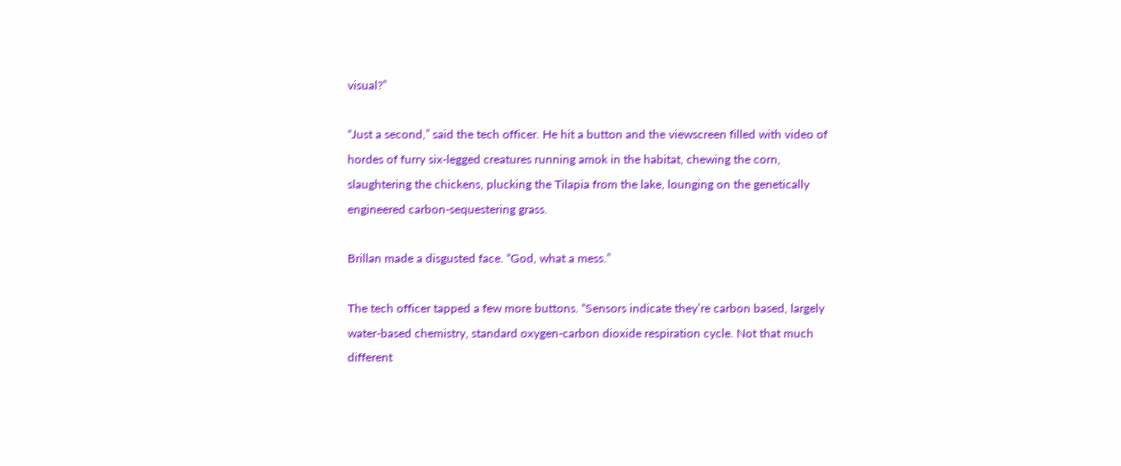visual?”

“Just a second,” said the tech officer. He hit a button and the viewscreen filled with video of hordes of furry six-legged creatures running amok in the habitat, chewing the corn, slaughtering the chickens, plucking the Tilapia from the lake, lounging on the genetically engineered carbon-sequestering grass.

Brillan made a disgusted face. “God, what a mess.”

The tech officer tapped a few more buttons. “Sensors indicate they’re carbon based, largely water-based chemistry, standard oxygen-carbon dioxide respiration cycle. Not that much different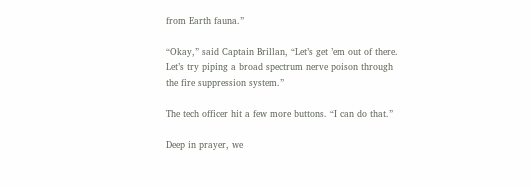from Earth fauna.”

“Okay,” said Captain Brillan, “Let’s get ’em out of there. Let’s try piping a broad spectrum nerve poison through the fire suppression system.”

The tech officer hit a few more buttons. “I can do that.”

Deep in prayer, we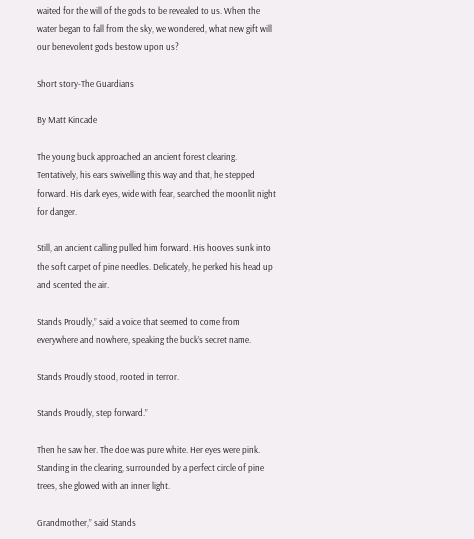waited for the will of the gods to be revealed to us. When the water began to fall from the sky, we wondered, what new gift will our benevolent gods bestow upon us?

Short story-The Guardians

By Matt Kincade

The young buck approached an ancient forest clearing. Tentatively, his ears swivelling this way and that, he stepped forward. His dark eyes, wide with fear, searched the moonlit night for danger.

Still, an ancient calling pulled him forward. His hooves sunk into the soft carpet of pine needles. Delicately, he perked his head up and scented the air.

Stands Proudly,” said a voice that seemed to come from everywhere and nowhere, speaking the buck’s secret name.

Stands Proudly stood, rooted in terror.

Stands Proudly, step forward.”

Then he saw her. The doe was pure white. Her eyes were pink. Standing in the clearing, surrounded by a perfect circle of pine trees, she glowed with an inner light.

Grandmother,” said Stands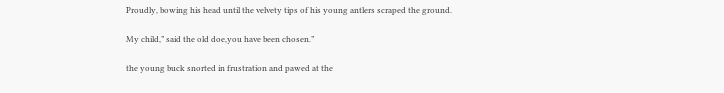Proudly, bowing his head until the velvety tips of his young antlers scraped the ground.

My child,” said the old doe,you have been chosen.”

the young buck snorted in frustration and pawed at the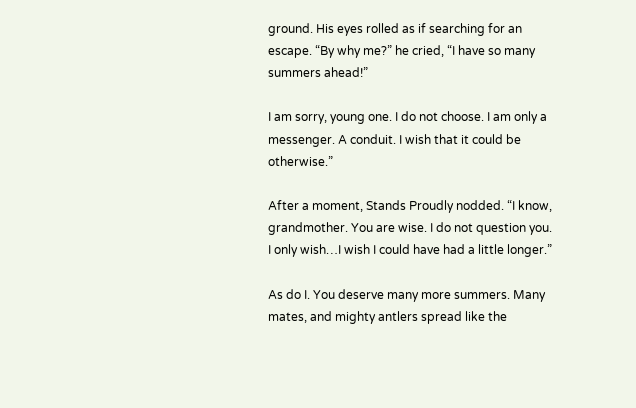ground. His eyes rolled as if searching for an escape. “By why me?” he cried, “I have so many summers ahead!”

I am sorry, young one. I do not choose. I am only a messenger. A conduit. I wish that it could be otherwise.”

After a moment, Stands Proudly nodded. “I know, grandmother. You are wise. I do not question you. I only wish…I wish I could have had a little longer.”

As do I. You deserve many more summers. Many mates, and mighty antlers spread like the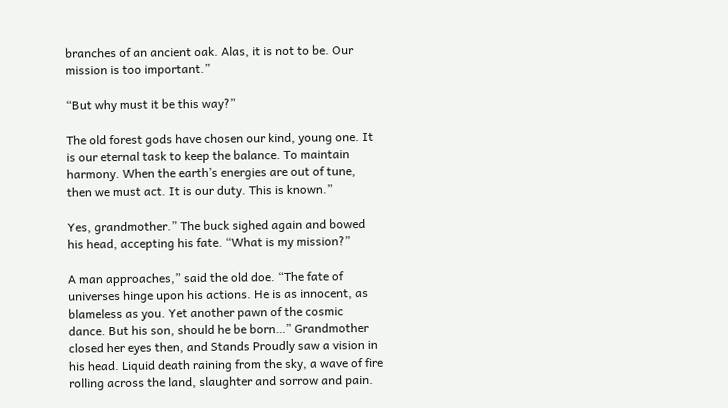branches of an ancient oak. Alas, it is not to be. Our mission is too important.”

“But why must it be this way?”

The old forest gods have chosen our kind, young one. It is our eternal task to keep the balance. To maintain harmony. When the earth’s energies are out of tune, then we must act. It is our duty. This is known.”

Yes, grandmother.” The buck sighed again and bowed his head, accepting his fate. “What is my mission?”

A man approaches,” said the old doe. “The fate of universes hinge upon his actions. He is as innocent, as blameless as you. Yet another pawn of the cosmic dance. But his son, should he be born…” Grandmother closed her eyes then, and Stands Proudly saw a vision in his head. Liquid death raining from the sky, a wave of fire rolling across the land, slaughter and sorrow and pain.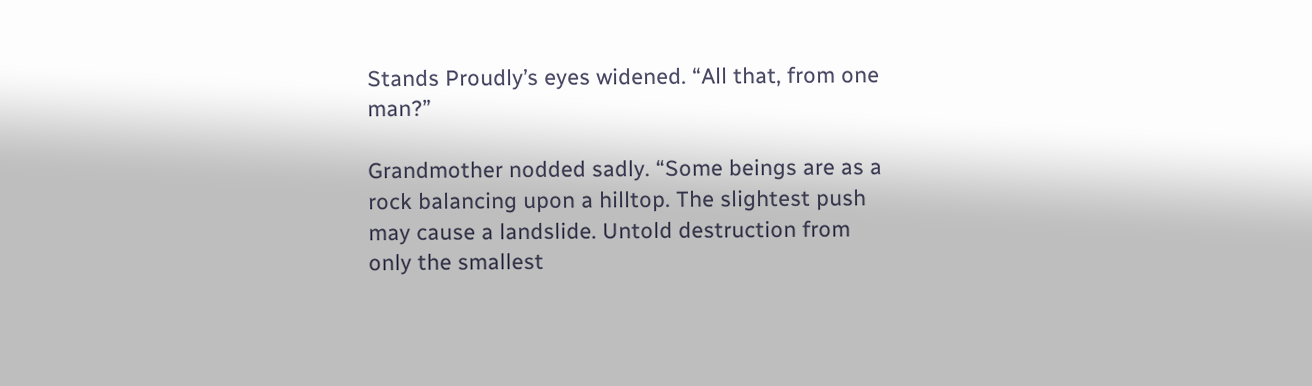Stands Proudly’s eyes widened. “All that, from one man?”

Grandmother nodded sadly. “Some beings are as a rock balancing upon a hilltop. The slightest push may cause a landslide. Untold destruction from only the smallest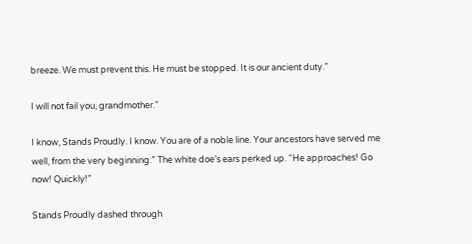breeze. We must prevent this. He must be stopped. It is our ancient duty.”

I will not fail you, grandmother.”

I know, Stands Proudly. I know. You are of a noble line. Your ancestors have served me well, from the very beginning.” The white doe’s ears perked up. “He approaches! Go now! Quickly!”

Stands Proudly dashed through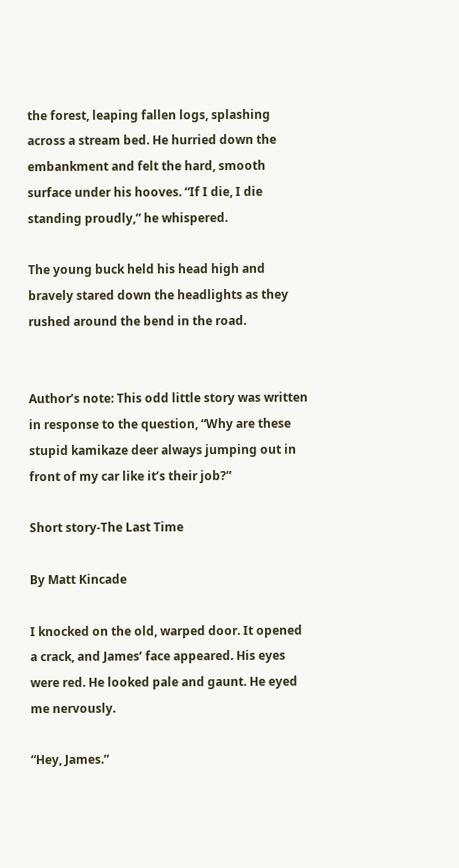the forest, leaping fallen logs, splashing across a stream bed. He hurried down the embankment and felt the hard, smooth surface under his hooves. “If I die, I die standing proudly,” he whispered.

The young buck held his head high and bravely stared down the headlights as they rushed around the bend in the road.


Author’s note: This odd little story was written in response to the question, “Why are these stupid kamikaze deer always jumping out in front of my car like it’s their job?”

Short story-The Last Time

By Matt Kincade

I knocked on the old, warped door. It opened a crack, and James’ face appeared. His eyes were red. He looked pale and gaunt. He eyed me nervously.

“Hey, James.”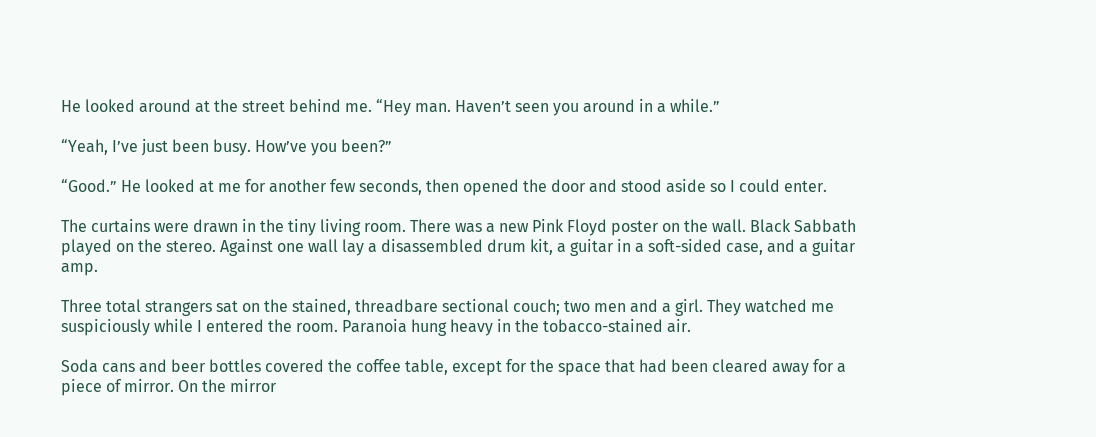He looked around at the street behind me. “Hey man. Haven’t seen you around in a while.”

“Yeah, I’ve just been busy. How’ve you been?”

“Good.” He looked at me for another few seconds, then opened the door and stood aside so I could enter.

The curtains were drawn in the tiny living room. There was a new Pink Floyd poster on the wall. Black Sabbath played on the stereo. Against one wall lay a disassembled drum kit, a guitar in a soft-sided case, and a guitar amp.

Three total strangers sat on the stained, threadbare sectional couch; two men and a girl. They watched me suspiciously while I entered the room. Paranoia hung heavy in the tobacco-stained air.

Soda cans and beer bottles covered the coffee table, except for the space that had been cleared away for a piece of mirror. On the mirror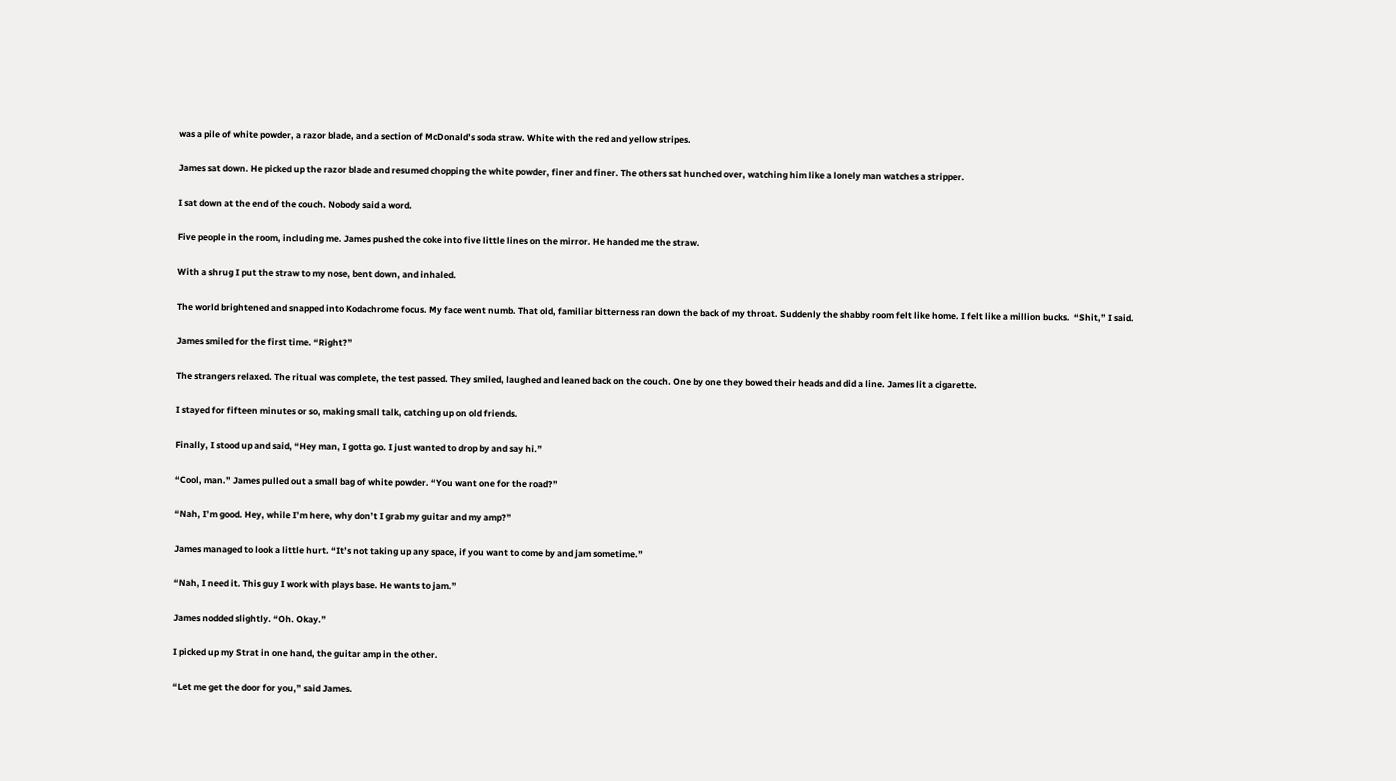was a pile of white powder, a razor blade, and a section of McDonald’s soda straw. White with the red and yellow stripes.

James sat down. He picked up the razor blade and resumed chopping the white powder, finer and finer. The others sat hunched over, watching him like a lonely man watches a stripper.

I sat down at the end of the couch. Nobody said a word.

Five people in the room, including me. James pushed the coke into five little lines on the mirror. He handed me the straw.

With a shrug I put the straw to my nose, bent down, and inhaled.

The world brightened and snapped into Kodachrome focus. My face went numb. That old, familiar bitterness ran down the back of my throat. Suddenly the shabby room felt like home. I felt like a million bucks.  “Shit,” I said.

James smiled for the first time. “Right?”

The strangers relaxed. The ritual was complete, the test passed. They smiled, laughed and leaned back on the couch. One by one they bowed their heads and did a line. James lit a cigarette.

I stayed for fifteen minutes or so, making small talk, catching up on old friends.

Finally, I stood up and said, “Hey man, I gotta go. I just wanted to drop by and say hi.”

“Cool, man.” James pulled out a small bag of white powder. “You want one for the road?”

“Nah, I’m good. Hey, while I’m here, why don’t I grab my guitar and my amp?”

James managed to look a little hurt. “It’s not taking up any space, if you want to come by and jam sometime.”

“Nah, I need it. This guy I work with plays base. He wants to jam.”

James nodded slightly. “Oh. Okay.”

I picked up my Strat in one hand, the guitar amp in the other.

“Let me get the door for you,” said James.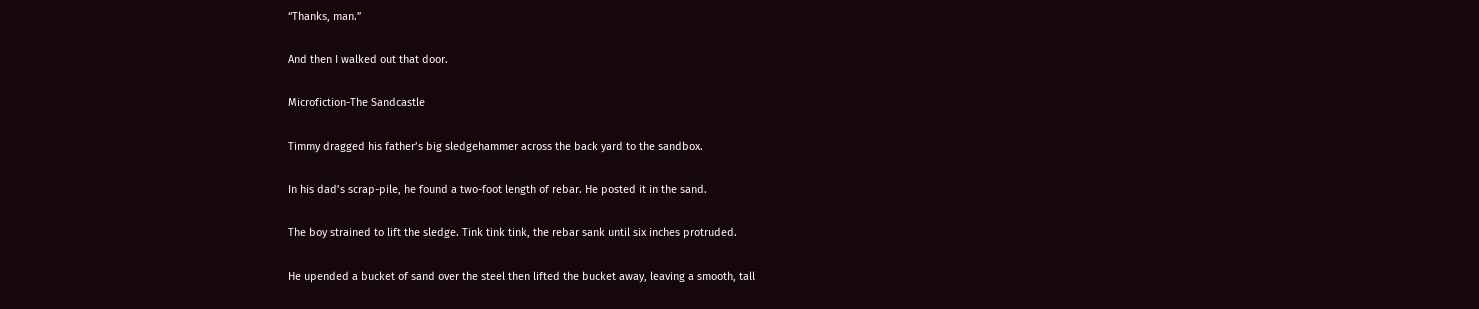“Thanks, man.”

And then I walked out that door.

Microfiction-The Sandcastle

Timmy dragged his father’s big sledgehammer across the back yard to the sandbox.

In his dad’s scrap-pile, he found a two-foot length of rebar. He posted it in the sand.

The boy strained to lift the sledge. Tink tink tink, the rebar sank until six inches protruded.

He upended a bucket of sand over the steel then lifted the bucket away, leaving a smooth, tall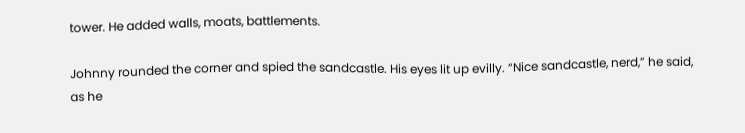tower. He added walls, moats, battlements.

Johnny rounded the corner and spied the sandcastle. His eyes lit up evilly. “Nice sandcastle, nerd,” he said, as he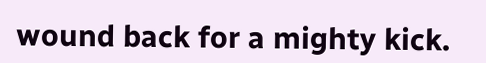wound back for a mighty kick.